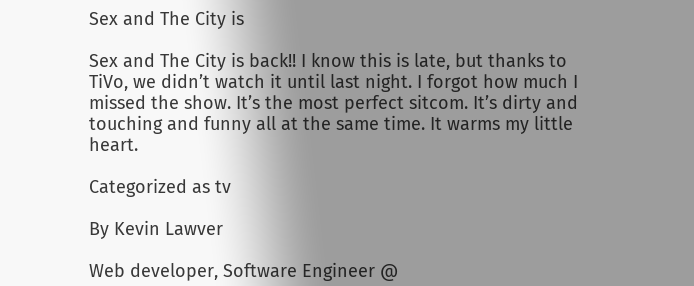Sex and The City is

Sex and The City is back!! I know this is late, but thanks to TiVo, we didn’t watch it until last night. I forgot how much I missed the show. It’s the most perfect sitcom. It’s dirty and touching and funny all at the same time. It warms my little heart.

Categorized as tv

By Kevin Lawver

Web developer, Software Engineer @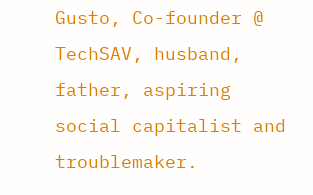Gusto, Co-founder @ TechSAV, husband, father, aspiring social capitalist and troublemaker.